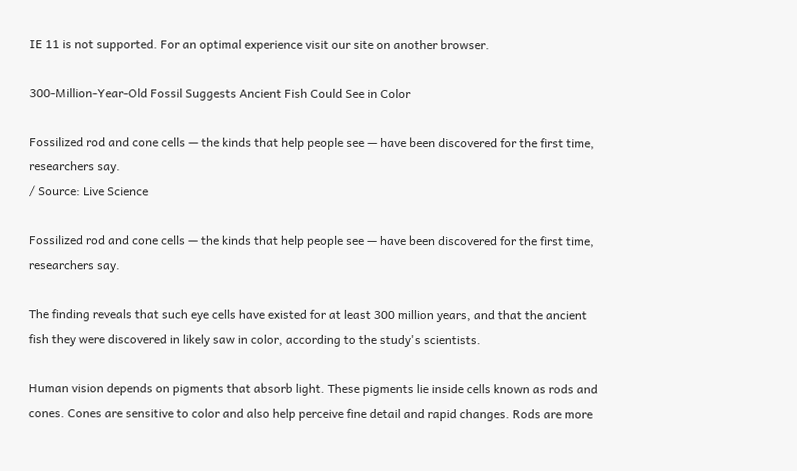IE 11 is not supported. For an optimal experience visit our site on another browser.

300-Million-Year-Old Fossil Suggests Ancient Fish Could See in Color

Fossilized rod and cone cells — the kinds that help people see — have been discovered for the first time, researchers say.
/ Source: Live Science

Fossilized rod and cone cells — the kinds that help people see — have been discovered for the first time, researchers say.

The finding reveals that such eye cells have existed for at least 300 million years, and that the ancient fish they were discovered in likely saw in color, according to the study's scientists.

Human vision depends on pigments that absorb light. These pigments lie inside cells known as rods and cones. Cones are sensitive to color and also help perceive fine detail and rapid changes. Rods are more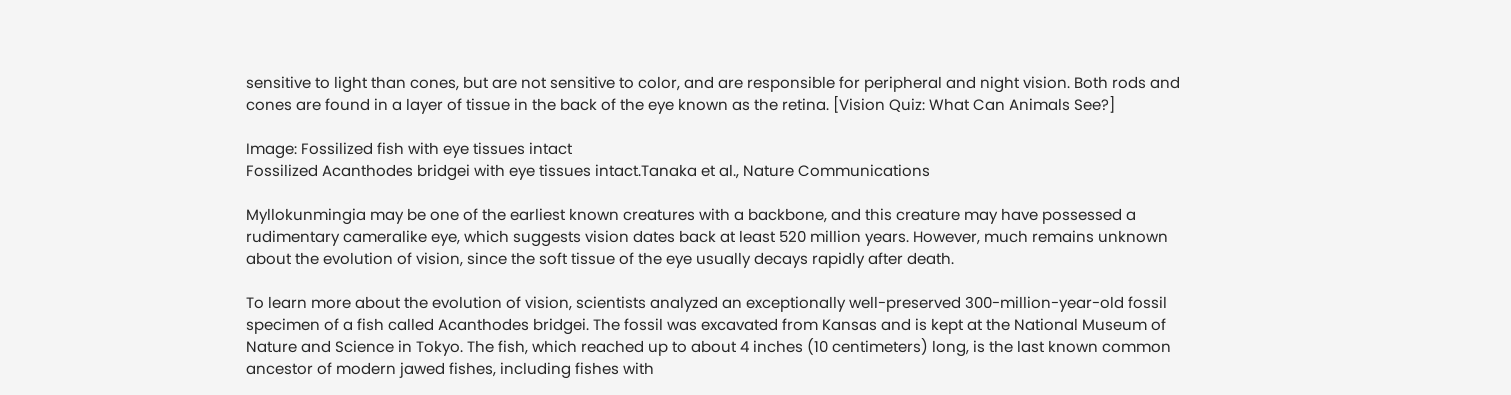sensitive to light than cones, but are not sensitive to color, and are responsible for peripheral and night vision. Both rods and cones are found in a layer of tissue in the back of the eye known as the retina. [Vision Quiz: What Can Animals See?]

Image: Fossilized fish with eye tissues intact
Fossilized Acanthodes bridgei with eye tissues intact.Tanaka et al., Nature Communications

Myllokunmingia may be one of the earliest known creatures with a backbone, and this creature may have possessed a rudimentary cameralike eye, which suggests vision dates back at least 520 million years. However, much remains unknown about the evolution of vision, since the soft tissue of the eye usually decays rapidly after death.

To learn more about the evolution of vision, scientists analyzed an exceptionally well-preserved 300-million-year-old fossil specimen of a fish called Acanthodes bridgei. The fossil was excavated from Kansas and is kept at the National Museum of Nature and Science in Tokyo. The fish, which reached up to about 4 inches (10 centimeters) long, is the last known common ancestor of modern jawed fishes, including fishes with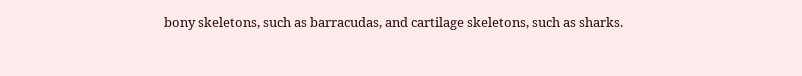bony skeletons, such as barracudas, and cartilage skeletons, such as sharks.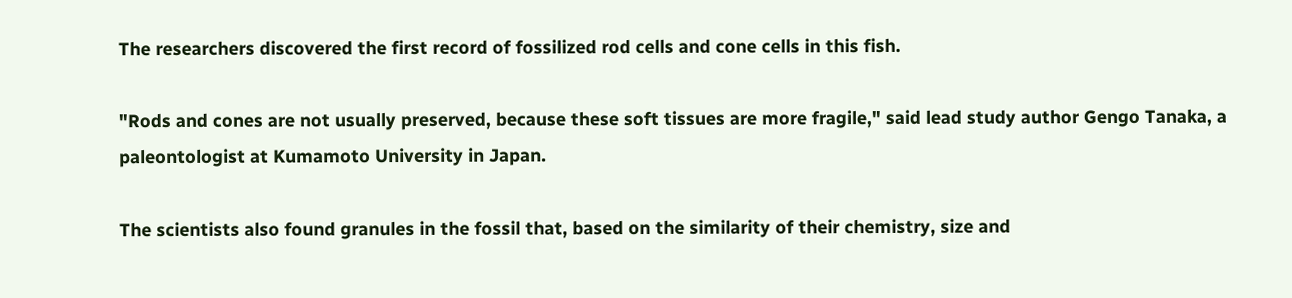The researchers discovered the first record of fossilized rod cells and cone cells in this fish.

"Rods and cones are not usually preserved, because these soft tissues are more fragile," said lead study author Gengo Tanaka, a paleontologist at Kumamoto University in Japan.

The scientists also found granules in the fossil that, based on the similarity of their chemistry, size and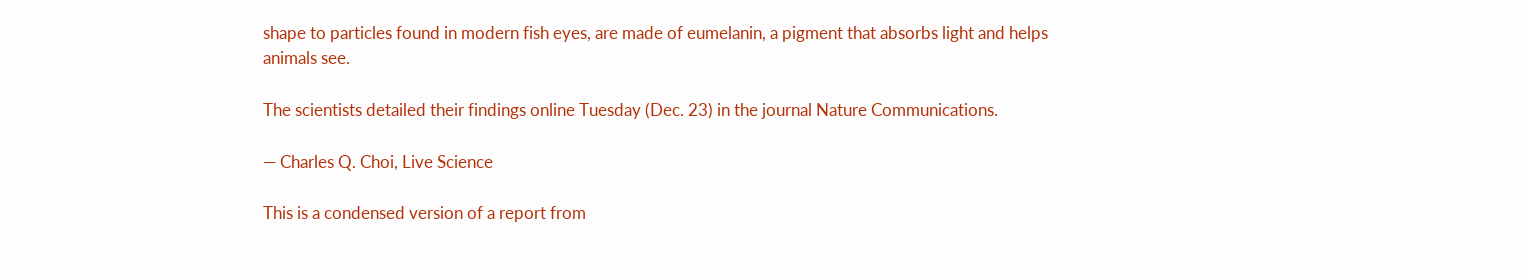shape to particles found in modern fish eyes, are made of eumelanin, a pigment that absorbs light and helps animals see.

The scientists detailed their findings online Tuesday (Dec. 23) in the journal Nature Communications.

— Charles Q. Choi, Live Science

This is a condensed version of a report from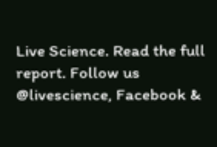Live Science. Read the full report. Follow us @livescience, Facebook &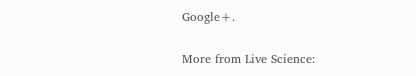Google+.

More from Live Science: